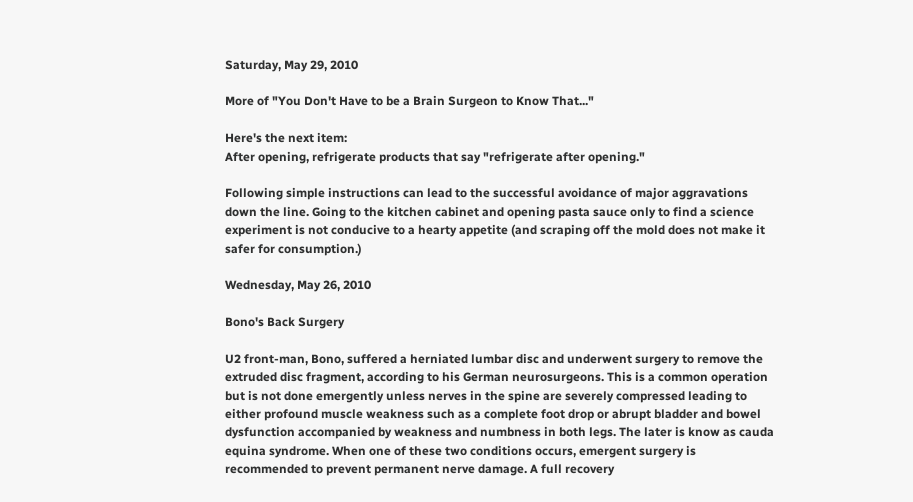Saturday, May 29, 2010

More of "You Don't Have to be a Brain Surgeon to Know That..."

Here's the next item:
After opening, refrigerate products that say "refrigerate after opening."

Following simple instructions can lead to the successful avoidance of major aggravations down the line. Going to the kitchen cabinet and opening pasta sauce only to find a science experiment is not conducive to a hearty appetite (and scraping off the mold does not make it safer for consumption.)

Wednesday, May 26, 2010

Bono's Back Surgery

U2 front-man, Bono, suffered a herniated lumbar disc and underwent surgery to remove the extruded disc fragment, according to his German neurosurgeons. This is a common operation but is not done emergently unless nerves in the spine are severely compressed leading to either profound muscle weakness such as a complete foot drop or abrupt bladder and bowel dysfunction accompanied by weakness and numbness in both legs. The later is know as cauda equina syndrome. When one of these two conditions occurs, emergent surgery is recommended to prevent permanent nerve damage. A full recovery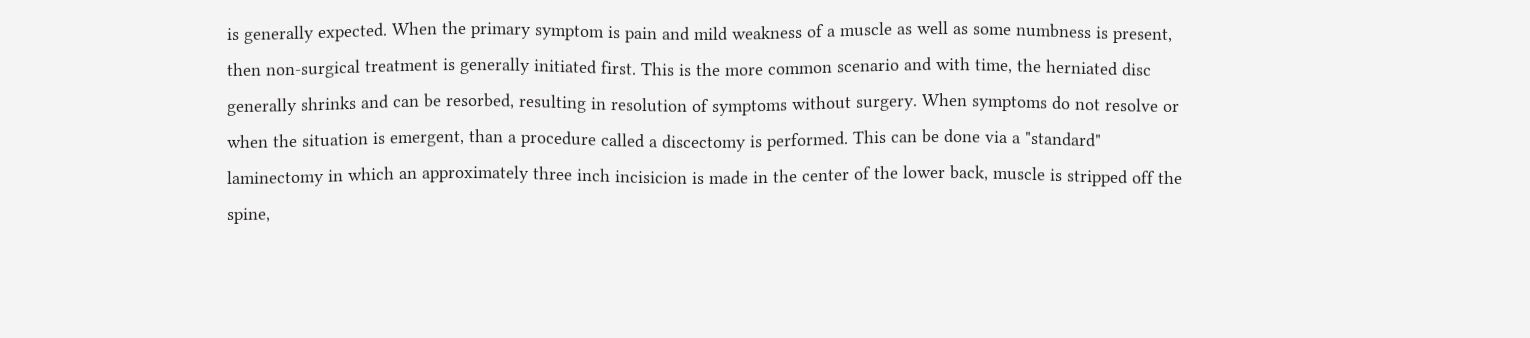is generally expected. When the primary symptom is pain and mild weakness of a muscle as well as some numbness is present, then non-surgical treatment is generally initiated first. This is the more common scenario and with time, the herniated disc generally shrinks and can be resorbed, resulting in resolution of symptoms without surgery. When symptoms do not resolve or when the situation is emergent, than a procedure called a discectomy is performed. This can be done via a "standard" laminectomy in which an approximately three inch incisicion is made in the center of the lower back, muscle is stripped off the spine,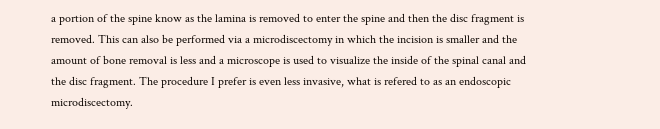a portion of the spine know as the lamina is removed to enter the spine and then the disc fragment is removed. This can also be performed via a microdiscectomy in which the incision is smaller and the amount of bone removal is less and a microscope is used to visualize the inside of the spinal canal and the disc fragment. The procedure I prefer is even less invasive, what is refered to as an endoscopic microdiscectomy.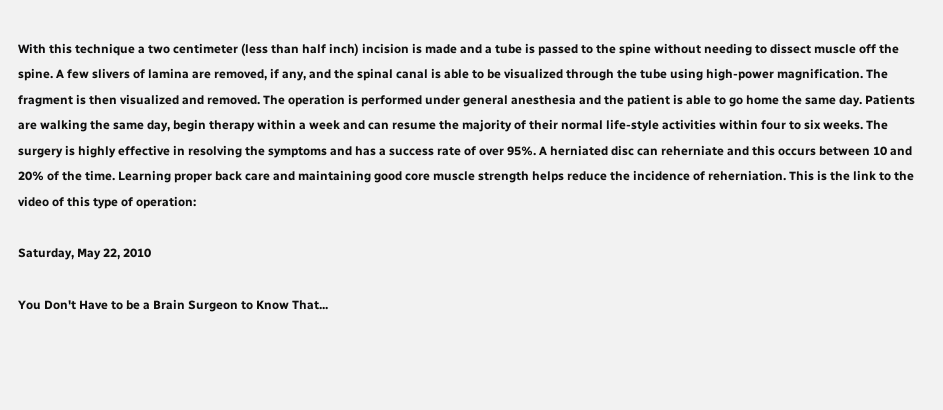With this technique a two centimeter (less than half inch) incision is made and a tube is passed to the spine without needing to dissect muscle off the spine. A few slivers of lamina are removed, if any, and the spinal canal is able to be visualized through the tube using high-power magnification. The fragment is then visualized and removed. The operation is performed under general anesthesia and the patient is able to go home the same day. Patients are walking the same day, begin therapy within a week and can resume the majority of their normal life-style activities within four to six weeks. The surgery is highly effective in resolving the symptoms and has a success rate of over 95%. A herniated disc can reherniate and this occurs between 10 and 20% of the time. Learning proper back care and maintaining good core muscle strength helps reduce the incidence of reherniation. This is the link to the video of this type of operation:

Saturday, May 22, 2010

You Don't Have to be a Brain Surgeon to Know That...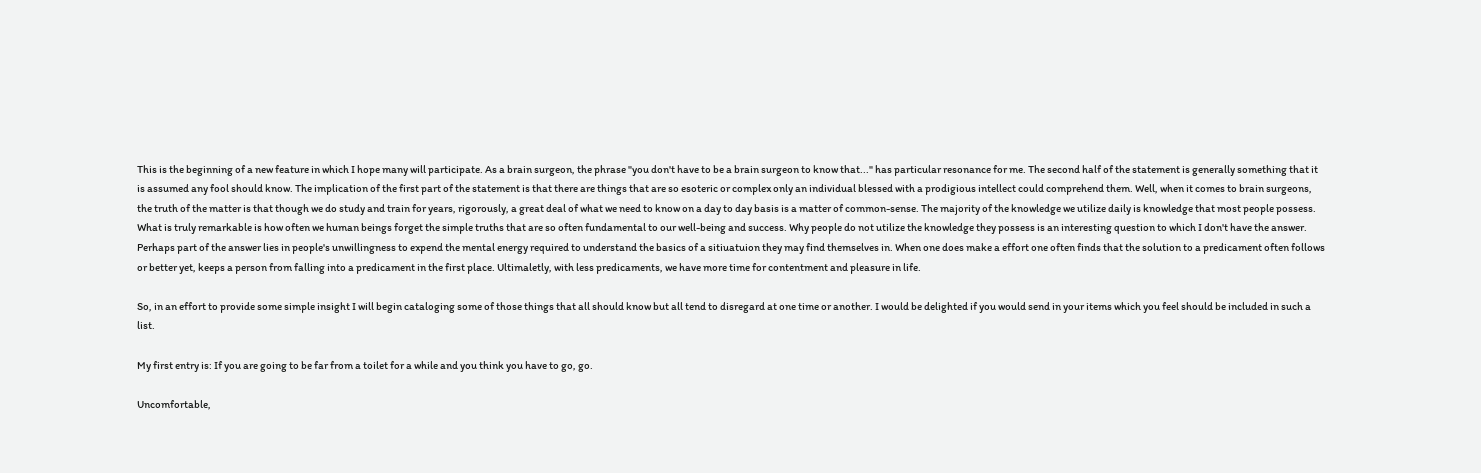This is the beginning of a new feature in which I hope many will participate. As a brain surgeon, the phrase "you don't have to be a brain surgeon to know that..." has particular resonance for me. The second half of the statement is generally something that it is assumed any fool should know. The implication of the first part of the statement is that there are things that are so esoteric or complex only an individual blessed with a prodigious intellect could comprehend them. Well, when it comes to brain surgeons, the truth of the matter is that though we do study and train for years, rigorously, a great deal of what we need to know on a day to day basis is a matter of common-sense. The majority of the knowledge we utilize daily is knowledge that most people possess. What is truly remarkable is how often we human beings forget the simple truths that are so often fundamental to our well-being and success. Why people do not utilize the knowledge they possess is an interesting question to which I don't have the answer. Perhaps part of the answer lies in people's unwillingness to expend the mental energy required to understand the basics of a sitiuatuion they may find themselves in. When one does make a effort one often finds that the solution to a predicament often follows or better yet, keeps a person from falling into a predicament in the first place. Ultimaletly, with less predicaments, we have more time for contentment and pleasure in life.

So, in an effort to provide some simple insight I will begin cataloging some of those things that all should know but all tend to disregard at one time or another. I would be delighted if you would send in your items which you feel should be included in such a list.

My first entry is: If you are going to be far from a toilet for a while and you think you have to go, go.

Uncomfortable,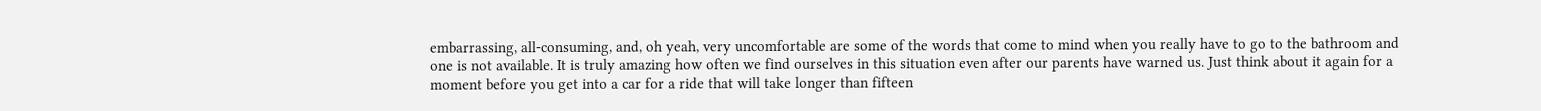embarrassing, all-consuming, and, oh yeah, very uncomfortable are some of the words that come to mind when you really have to go to the bathroom and one is not available. It is truly amazing how often we find ourselves in this situation even after our parents have warned us. Just think about it again for a moment before you get into a car for a ride that will take longer than fifteen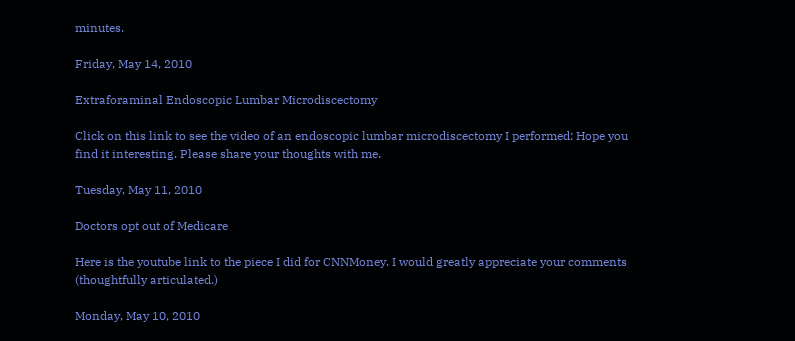minutes.

Friday, May 14, 2010

Extraforaminal Endoscopic Lumbar Microdiscectomy

Click on this link to see the video of an endoscopic lumbar microdiscectomy I performed: Hope you find it interesting. Please share your thoughts with me.

Tuesday, May 11, 2010

Doctors opt out of Medicare

Here is the youtube link to the piece I did for CNNMoney. I would greatly appreciate your comments (thoughtfully articulated.)

Monday, May 10, 2010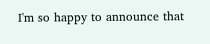I'm so happy to announce that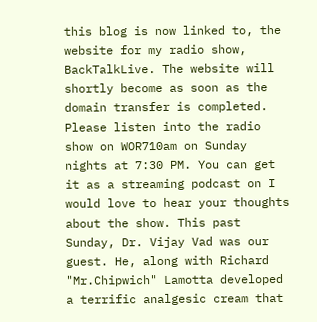this blog is now linked to, the website for my radio show, BackTalkLive. The website will shortly become as soon as the domain transfer is completed. Please listen into the radio show on WOR710am on Sunday nights at 7:30 PM. You can get it as a streaming podcast on I would love to hear your thoughts about the show. This past Sunday, Dr. Vijay Vad was our guest. He, along with Richard "Mr.Chipwich" Lamotta developed a terrific analgesic cream that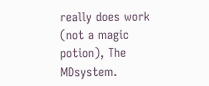really does work (not a magic potion), The MDsystem.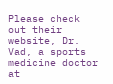Please check out their website, Dr. Vad, a sports medicine doctor at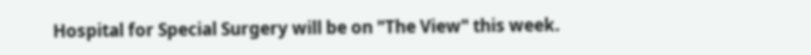Hospital for Special Surgery will be on "The View" this week.